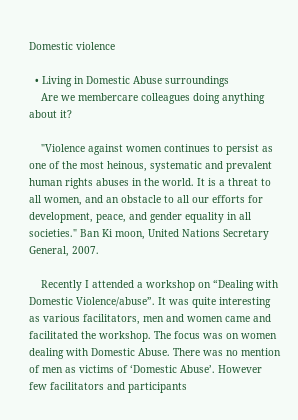Domestic violence

  • Living in Domestic Abuse surroundings
    Are we membercare colleagues doing anything about it?

    "Violence against women continues to persist as one of the most heinous, systematic and prevalent human rights abuses in the world. It is a threat to all women, and an obstacle to all our efforts for development, peace, and gender equality in all societies." Ban Ki moon, United Nations Secretary General, 2007.

    Recently I attended a workshop on “Dealing with Domestic Violence/abuse”. It was quite interesting as various facilitators, men and women came and facilitated the workshop. The focus was on women dealing with Domestic Abuse. There was no mention of men as victims of ‘Domestic Abuse’. However few facilitators and participants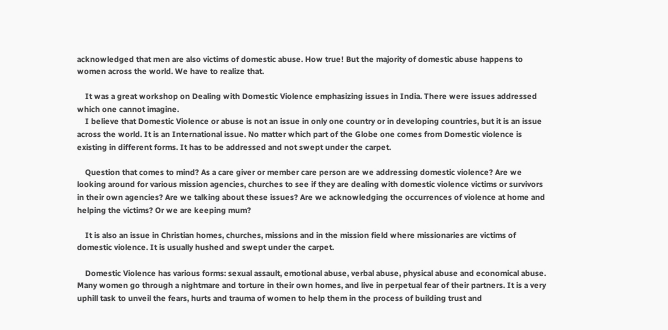acknowledged that men are also victims of domestic abuse. How true! But the majority of domestic abuse happens to women across the world. We have to realize that.

    It was a great workshop on Dealing with Domestic Violence emphasizing issues in India. There were issues addressed which one cannot imagine.
    I believe that Domestic Violence or abuse is not an issue in only one country or in developing countries, but it is an issue across the world. It is an International issue. No matter which part of the Globe one comes from Domestic violence is existing in different forms. It has to be addressed and not swept under the carpet.

    Question that comes to mind? As a care giver or member care person are we addressing domestic violence? Are we looking around for various mission agencies, churches to see if they are dealing with domestic violence victims or survivors in their own agencies? Are we talking about these issues? Are we acknowledging the occurrences of violence at home and helping the victims? Or we are keeping mum?

    It is also an issue in Christian homes, churches, missions and in the mission field where missionaries are victims of domestic violence. It is usually hushed and swept under the carpet.

    Domestic Violence has various forms: sexual assault, emotional abuse, verbal abuse, physical abuse and economical abuse. Many women go through a nightmare and torture in their own homes, and live in perpetual fear of their partners. It is a very uphill task to unveil the fears, hurts and trauma of women to help them in the process of building trust and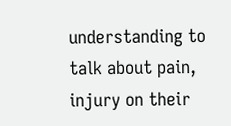understanding to talk about pain, injury on their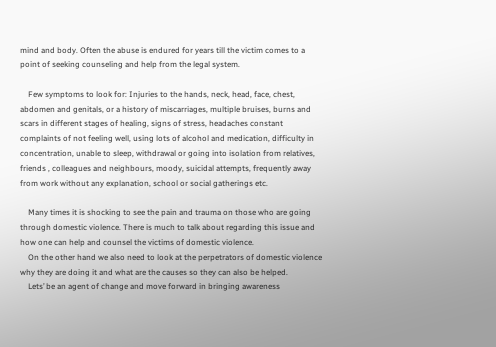mind and body. Often the abuse is endured for years till the victim comes to a point of seeking counseling and help from the legal system.

    Few symptoms to look for: Injuries to the hands, neck, head, face, chest, abdomen and genitals, or a history of miscarriages, multiple bruises, burns and scars in different stages of healing, signs of stress, headaches constant complaints of not feeling well, using lots of alcohol and medication, difficulty in concentration, unable to sleep, withdrawal or going into isolation from relatives, friends , colleagues and neighbours, moody, suicidal attempts, frequently away from work without any explanation, school or social gatherings etc.

    Many times it is shocking to see the pain and trauma on those who are going through domestic violence. There is much to talk about regarding this issue and how one can help and counsel the victims of domestic violence.
    On the other hand we also need to look at the perpetrators of domestic violence why they are doing it and what are the causes so they can also be helped.
    Lets’ be an agent of change and move forward in bringing awareness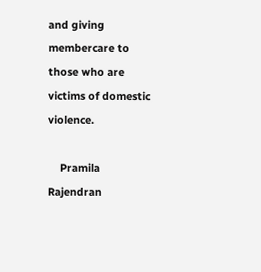and giving membercare to those who are victims of domestic violence.

    Pramila Rajendran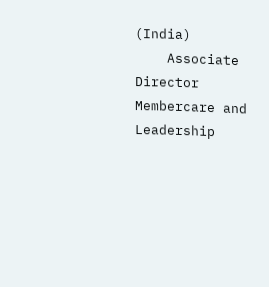(India)
    Associate Director Membercare and Leadership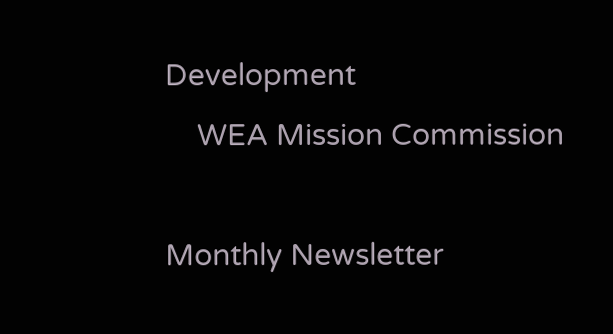Development
    WEA Mission Commission

Monthly Newsletter